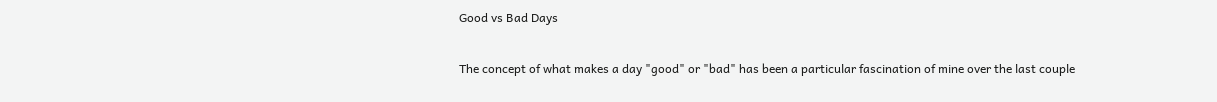Good vs Bad Days

The concept of what makes a day "good" or "bad" has been a particular fascination of mine over the last couple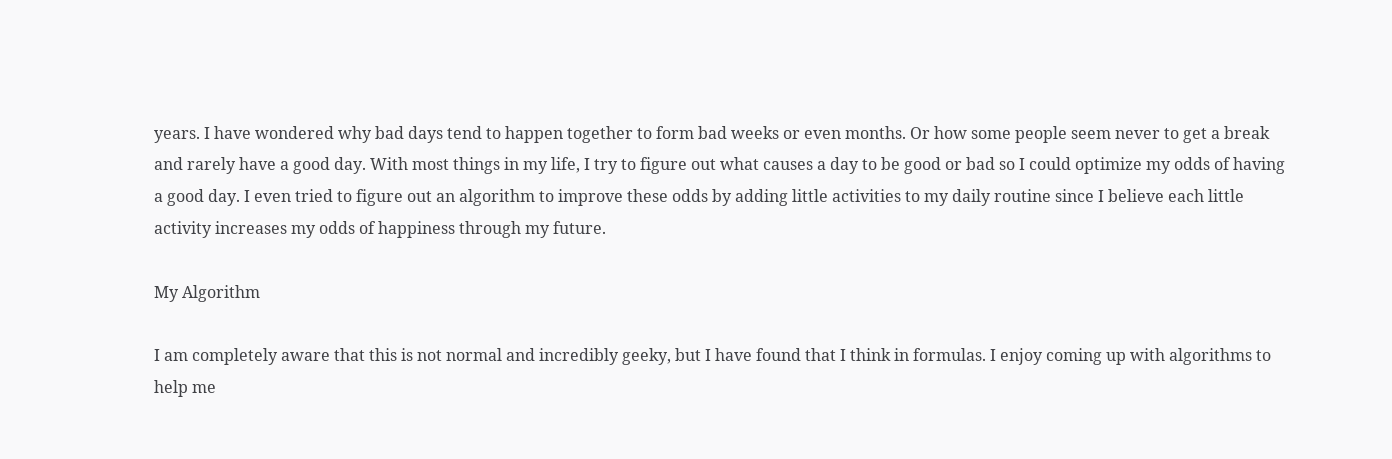years. I have wondered why bad days tend to happen together to form bad weeks or even months. Or how some people seem never to get a break and rarely have a good day. With most things in my life, I try to figure out what causes a day to be good or bad so I could optimize my odds of having a good day. I even tried to figure out an algorithm to improve these odds by adding little activities to my daily routine since I believe each little activity increases my odds of happiness through my future.

My Algorithm

I am completely aware that this is not normal and incredibly geeky, but I have found that I think in formulas. I enjoy coming up with algorithms to help me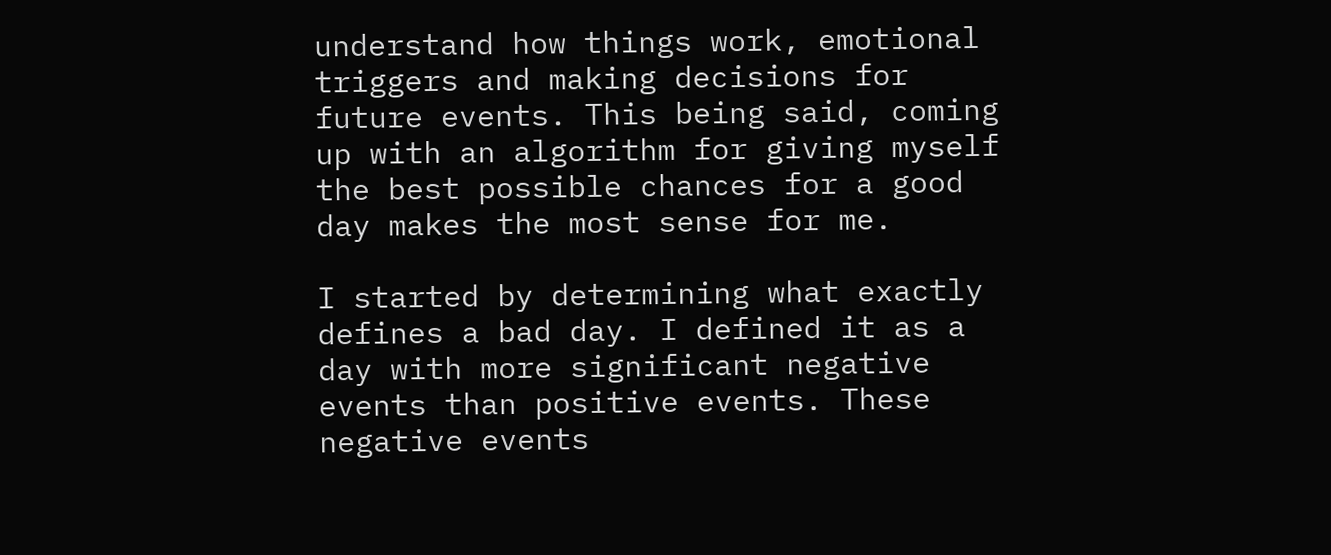understand how things work, emotional triggers and making decisions for future events. This being said, coming up with an algorithm for giving myself the best possible chances for a good day makes the most sense for me.

I started by determining what exactly defines a bad day. I defined it as a day with more significant negative events than positive events. These negative events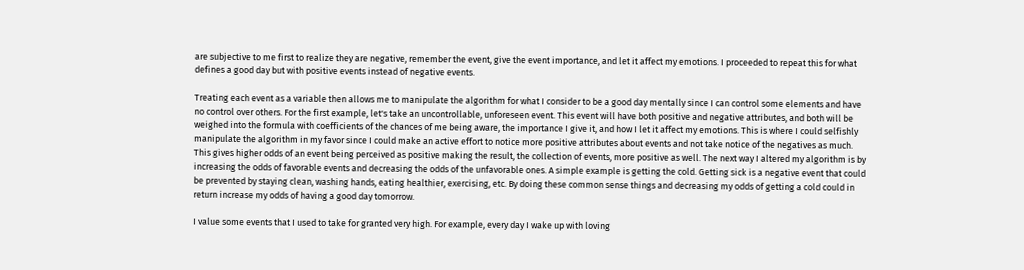are subjective to me first to realize they are negative, remember the event, give the event importance, and let it affect my emotions. I proceeded to repeat this for what defines a good day but with positive events instead of negative events.

Treating each event as a variable then allows me to manipulate the algorithm for what I consider to be a good day mentally since I can control some elements and have no control over others. For the first example, let's take an uncontrollable, unforeseen event. This event will have both positive and negative attributes, and both will be weighed into the formula with coefficients of the chances of me being aware, the importance I give it, and how I let it affect my emotions. This is where I could selfishly manipulate the algorithm in my favor since I could make an active effort to notice more positive attributes about events and not take notice of the negatives as much. This gives higher odds of an event being perceived as positive making the result, the collection of events, more positive as well. The next way I altered my algorithm is by increasing the odds of favorable events and decreasing the odds of the unfavorable ones. A simple example is getting the cold. Getting sick is a negative event that could be prevented by staying clean, washing hands, eating healthier, exercising, etc. By doing these common sense things and decreasing my odds of getting a cold could in return increase my odds of having a good day tomorrow.

I value some events that I used to take for granted very high. For example, every day I wake up with loving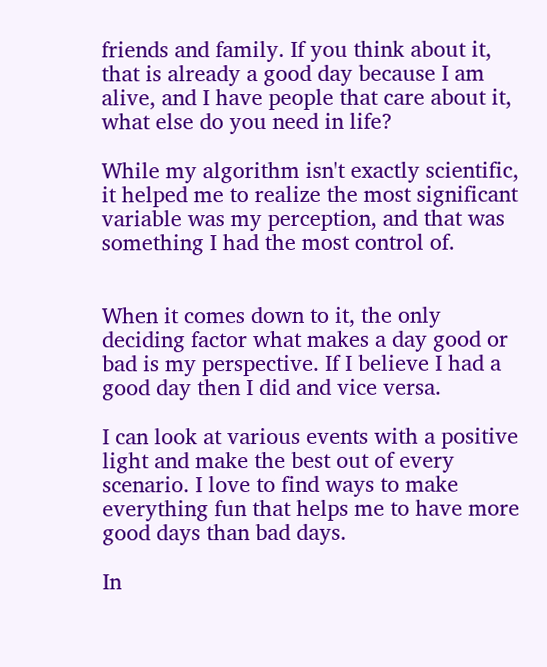friends and family. If you think about it, that is already a good day because I am alive, and I have people that care about it, what else do you need in life?

While my algorithm isn't exactly scientific, it helped me to realize the most significant variable was my perception, and that was something I had the most control of.


When it comes down to it, the only deciding factor what makes a day good or bad is my perspective. If I believe I had a good day then I did and vice versa.

I can look at various events with a positive light and make the best out of every scenario. I love to find ways to make everything fun that helps me to have more good days than bad days.

In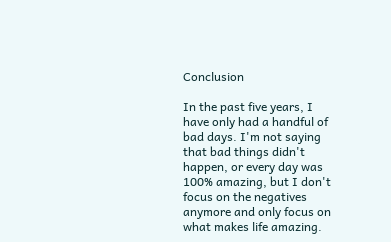Conclusion

In the past five years, I have only had a handful of bad days. I'm not saying that bad things didn't happen, or every day was 100% amazing, but I don't focus on the negatives anymore and only focus on what makes life amazing.